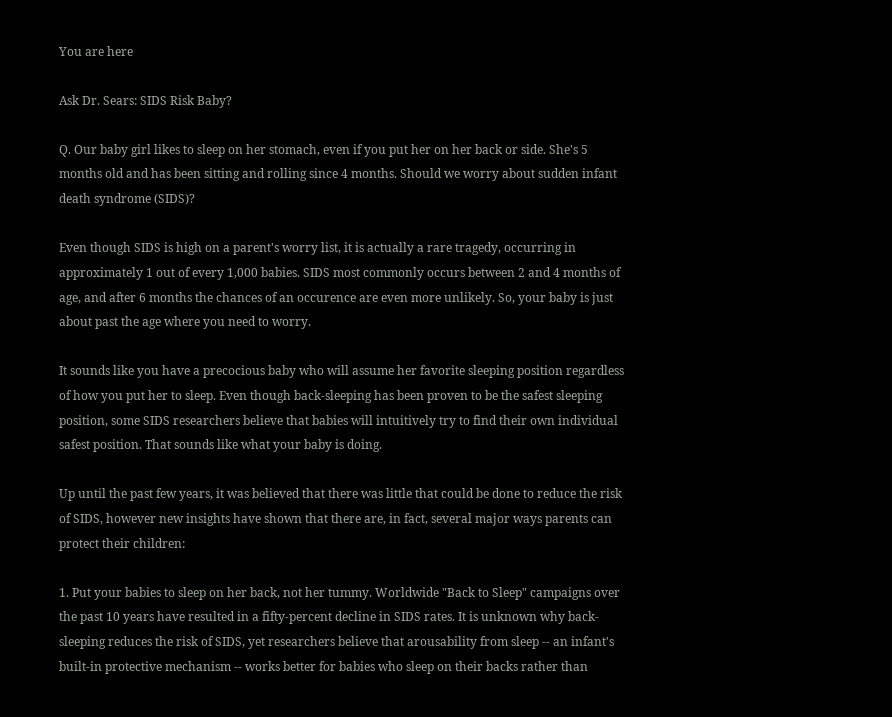You are here

Ask Dr. Sears: SIDS Risk Baby?

Q. Our baby girl likes to sleep on her stomach, even if you put her on her back or side. She's 5 months old and has been sitting and rolling since 4 months. Should we worry about sudden infant death syndrome (SIDS)?

Even though SIDS is high on a parent's worry list, it is actually a rare tragedy, occurring in approximately 1 out of every 1,000 babies. SIDS most commonly occurs between 2 and 4 months of age, and after 6 months the chances of an occurence are even more unlikely. So, your baby is just about past the age where you need to worry.

It sounds like you have a precocious baby who will assume her favorite sleeping position regardless of how you put her to sleep. Even though back-sleeping has been proven to be the safest sleeping position, some SIDS researchers believe that babies will intuitively try to find their own individual safest position. That sounds like what your baby is doing.

Up until the past few years, it was believed that there was little that could be done to reduce the risk of SIDS, however new insights have shown that there are, in fact, several major ways parents can protect their children:

1. Put your babies to sleep on her back, not her tummy. Worldwide "Back to Sleep" campaigns over the past 10 years have resulted in a fifty-percent decline in SIDS rates. It is unknown why back-sleeping reduces the risk of SIDS, yet researchers believe that arousability from sleep -- an infant's built-in protective mechanism -- works better for babies who sleep on their backs rather than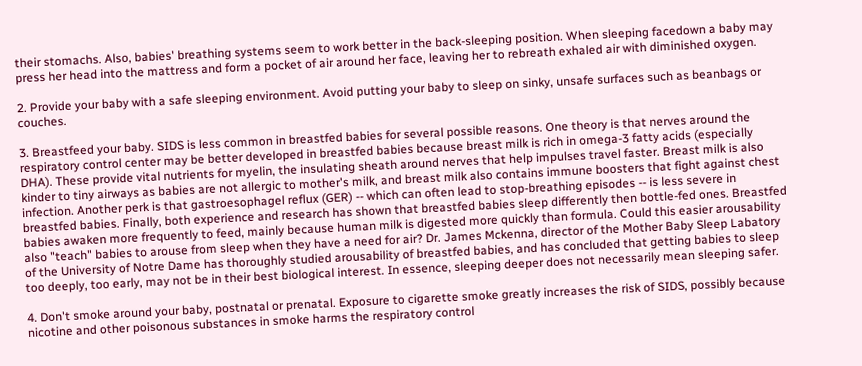their stomachs. Also, babies' breathing systems seem to work better in the back-sleeping position. When sleeping facedown a baby may press her head into the mattress and form a pocket of air around her face, leaving her to rebreath exhaled air with diminished oxygen.

2. Provide your baby with a safe sleeping environment. Avoid putting your baby to sleep on sinky, unsafe surfaces such as beanbags or couches.

3. Breastfeed your baby. SIDS is less common in breastfed babies for several possible reasons. One theory is that nerves around the respiratory control center may be better developed in breastfed babies because breast milk is rich in omega-3 fatty acids (especially DHA). These provide vital nutrients for myelin, the insulating sheath around nerves that help impulses travel faster. Breast milk is also kinder to tiny airways as babies are not allergic to mother's milk, and breast milk also contains immune boosters that fight against chest infection. Another perk is that gastroesophagel reflux (GER) -- which can often lead to stop-breathing episodes -- is less severe in breastfed babies. Finally, both experience and research has shown that breastfed babies sleep differently then bottle-fed ones. Breastfed babies awaken more frequently to feed, mainly because human milk is digested more quickly than formula. Could this easier arousability also "teach" babies to arouse from sleep when they have a need for air? Dr. James Mckenna, director of the Mother Baby Sleep Labatory of the University of Notre Dame has thoroughly studied arousability of breastfed babies, and has concluded that getting babies to sleep too deeply, too early, may not be in their best biological interest. In essence, sleeping deeper does not necessarily mean sleeping safer.

4. Don't smoke around your baby, postnatal or prenatal. Exposure to cigarette smoke greatly increases the risk of SIDS, possibly because nicotine and other poisonous substances in smoke harms the respiratory control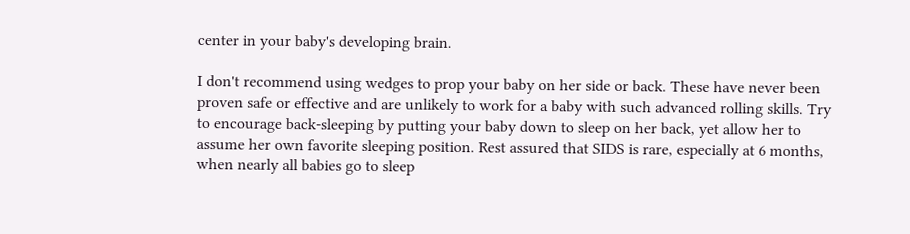center in your baby's developing brain.

I don't recommend using wedges to prop your baby on her side or back. These have never been proven safe or effective and are unlikely to work for a baby with such advanced rolling skills. Try to encourage back-sleeping by putting your baby down to sleep on her back, yet allow her to assume her own favorite sleeping position. Rest assured that SIDS is rare, especially at 6 months, when nearly all babies go to sleep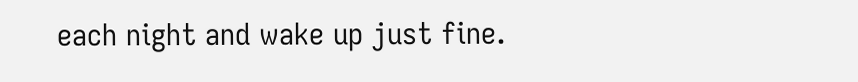each night and wake up just fine.